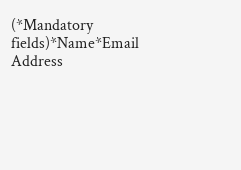(*Mandatory fields)*Name*Email Address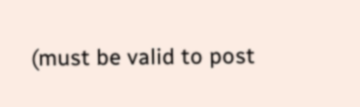(must be valid to post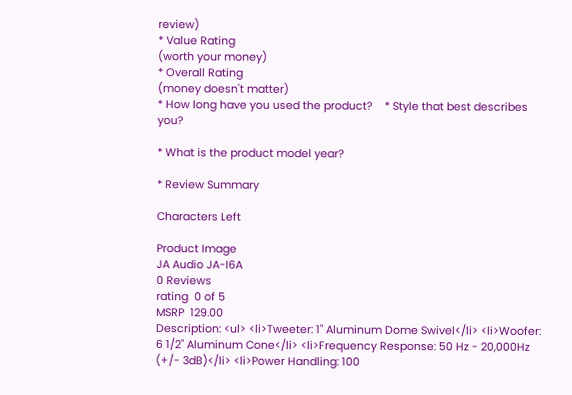review)
* Value Rating
(worth your money)
* Overall Rating
(money doesn't matter)
* How long have you used the product?    * Style that best describes you?

* What is the product model year?

* Review Summary

Characters Left

Product Image
JA Audio JA-I6A
0 Reviews
rating  0 of 5
MSRP  129.00
Description: <ul> <li>Tweeter: 1" Aluminum Dome Swivel</li> <li>Woofer: 6 1/2" Aluminum Cone</li> <li>Frequency Response: 50 Hz - 20,000Hz (+/- 3dB)</li> <li>Power Handling: 100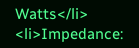Watts</li> <li>Impedance: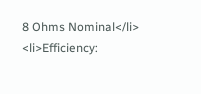8 Ohms Nominal</li> <li>Efficiency: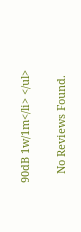90dB 1w/1m</li> </ul>


   No Reviews Found.